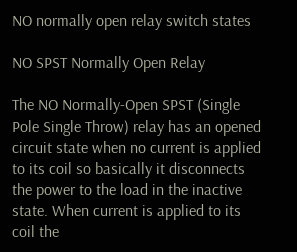NO normally open relay switch states

NO SPST Normally Open Relay

The NO Normally-Open SPST (Single Pole Single Throw) relay has an opened circuit state when no current is applied to its coil so basically it disconnects the power to the load in the inactive state. When current is applied to its coil the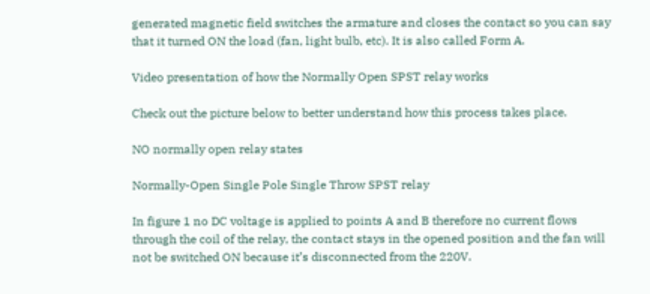generated magnetic field switches the armature and closes the contact so you can say that it turned ON the load (fan, light bulb, etc). It is also called Form A.

Video presentation of how the Normally Open SPST relay works

Check out the picture below to better understand how this process takes place.

NO normally open relay states

Normally-Open Single Pole Single Throw SPST relay

In figure 1 no DC voltage is applied to points A and B therefore no current flows through the coil of the relay, the contact stays in the opened position and the fan will not be switched ON because it’s disconnected from the 220V.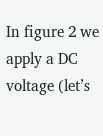In figure 2 we apply a DC voltage (let’s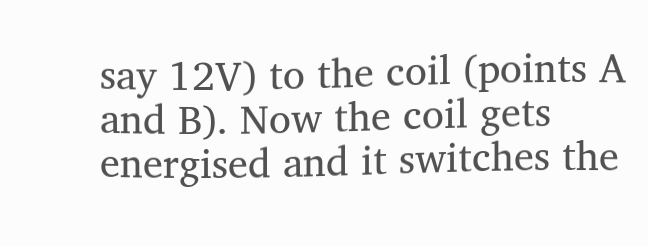say 12V) to the coil (points A and B). Now the coil gets energised and it switches the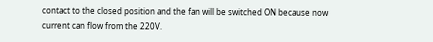contact to the closed position and the fan will be switched ON because now current can flow from the 220V.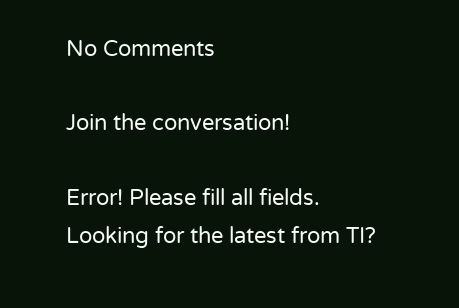No Comments

Join the conversation!

Error! Please fill all fields.
Looking for the latest from TI?